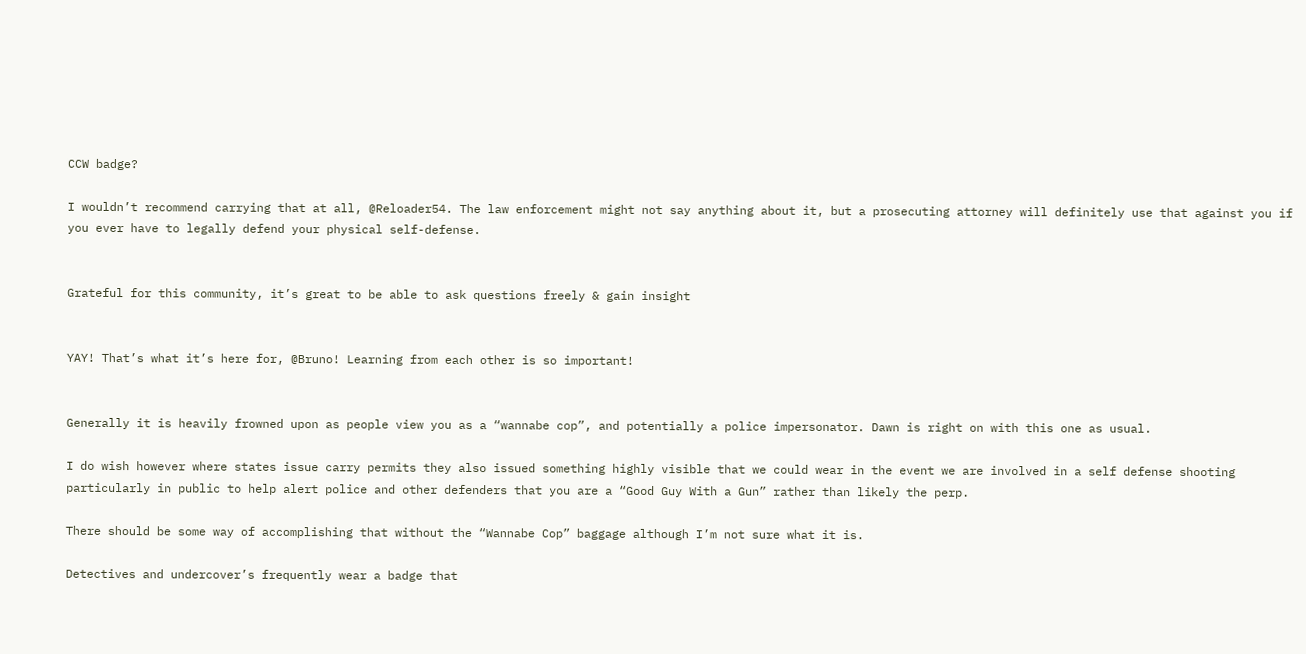CCW badge?

I wouldn’t recommend carrying that at all, @Reloader54. The law enforcement might not say anything about it, but a prosecuting attorney will definitely use that against you if you ever have to legally defend your physical self-defense.


Grateful for this community, it’s great to be able to ask questions freely & gain insight


YAY! That’s what it’s here for, @Bruno! Learning from each other is so important!


Generally it is heavily frowned upon as people view you as a “wannabe cop”, and potentially a police impersonator. Dawn is right on with this one as usual.

I do wish however where states issue carry permits they also issued something highly visible that we could wear in the event we are involved in a self defense shooting particularly in public to help alert police and other defenders that you are a “Good Guy With a Gun” rather than likely the perp.

There should be some way of accomplishing that without the “Wannabe Cop” baggage although I’m not sure what it is.

Detectives and undercover’s frequently wear a badge that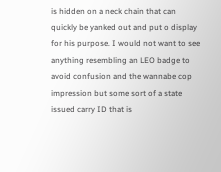is hidden on a neck chain that can quickly be yanked out and put o display for his purpose. I would not want to see anything resembling an LEO badge to avoid confusion and the wannabe cop impression but some sort of a state issued carry ID that is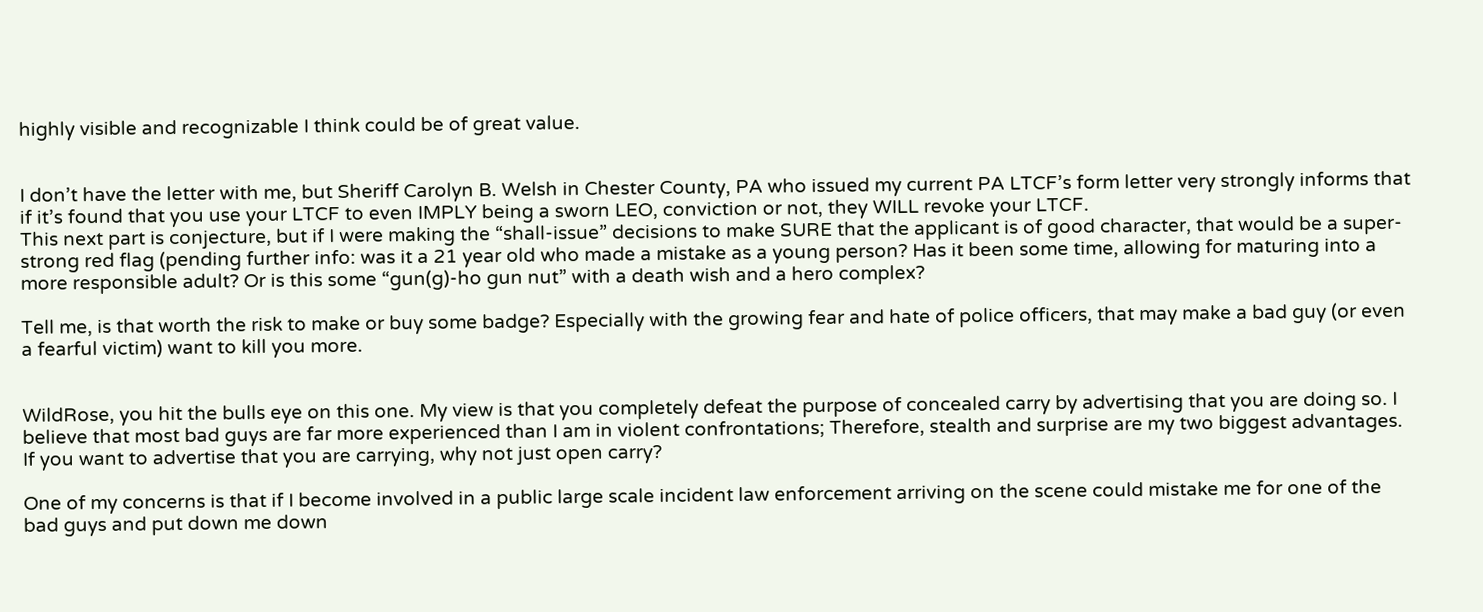highly visible and recognizable I think could be of great value.


I don’t have the letter with me, but Sheriff Carolyn B. Welsh in Chester County, PA who issued my current PA LTCF’s form letter very strongly informs that if it’s found that you use your LTCF to even IMPLY being a sworn LEO, conviction or not, they WILL revoke your LTCF.
This next part is conjecture, but if I were making the “shall-issue” decisions to make SURE that the applicant is of good character, that would be a super-strong red flag (pending further info: was it a 21 year old who made a mistake as a young person? Has it been some time, allowing for maturing into a more responsible adult? Or is this some “gun(g)-ho gun nut” with a death wish and a hero complex?

Tell me, is that worth the risk to make or buy some badge? Especially with the growing fear and hate of police officers, that may make a bad guy (or even a fearful victim) want to kill you more.


WildRose, you hit the bulls eye on this one. My view is that you completely defeat the purpose of concealed carry by advertising that you are doing so. I believe that most bad guys are far more experienced than I am in violent confrontations; Therefore, stealth and surprise are my two biggest advantages. If you want to advertise that you are carrying, why not just open carry?

One of my concerns is that if I become involved in a public large scale incident law enforcement arriving on the scene could mistake me for one of the bad guys and put down me down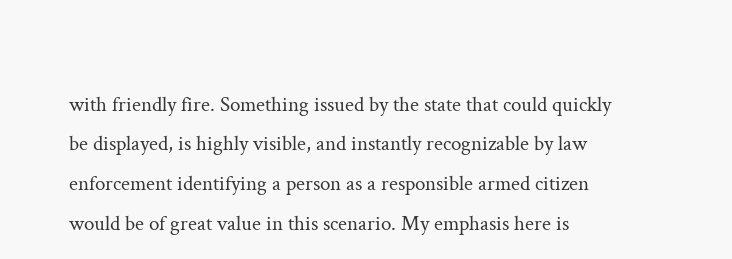with friendly fire. Something issued by the state that could quickly be displayed, is highly visible, and instantly recognizable by law enforcement identifying a person as a responsible armed citizen would be of great value in this scenario. My emphasis here is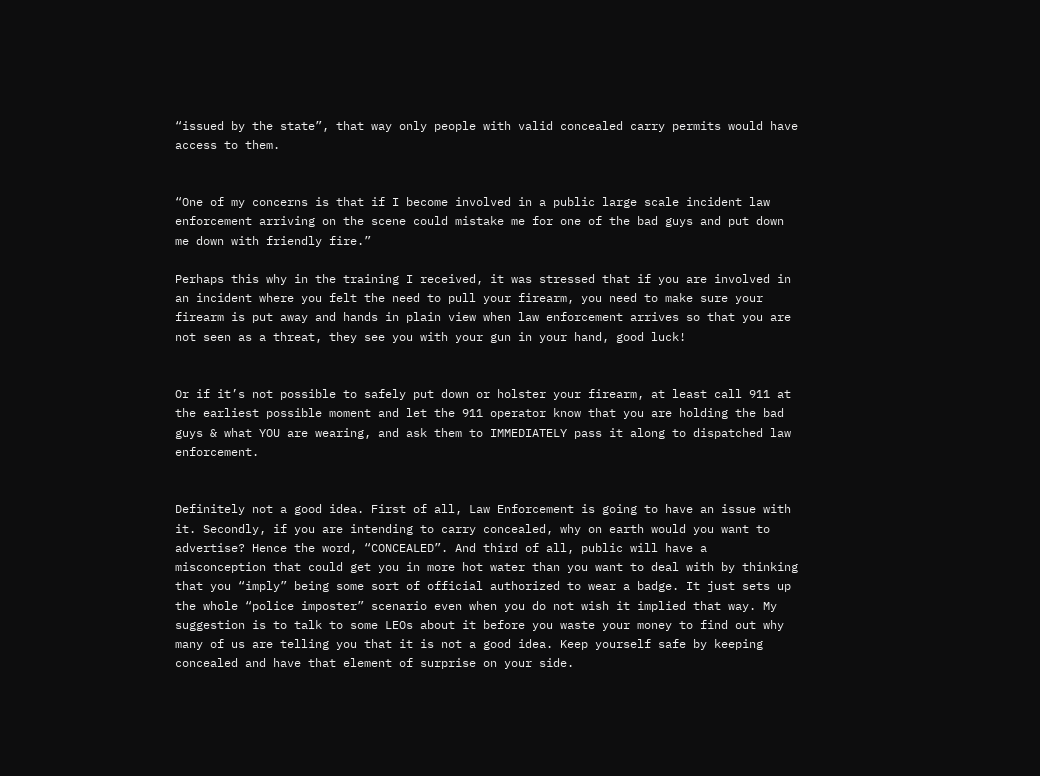“issued by the state”, that way only people with valid concealed carry permits would have access to them.


“One of my concerns is that if I become involved in a public large scale incident law enforcement arriving on the scene could mistake me for one of the bad guys and put down me down with friendly fire.”

Perhaps this why in the training I received, it was stressed that if you are involved in an incident where you felt the need to pull your firearm, you need to make sure your firearm is put away and hands in plain view when law enforcement arrives so that you are not seen as a threat, they see you with your gun in your hand, good luck!


Or if it’s not possible to safely put down or holster your firearm, at least call 911 at the earliest possible moment and let the 911 operator know that you are holding the bad guys & what YOU are wearing, and ask them to IMMEDIATELY pass it along to dispatched law enforcement.


Definitely not a good idea. First of all, Law Enforcement is going to have an issue with it. Secondly, if you are intending to carry concealed, why on earth would you want to advertise? Hence the word, “CONCEALED”. And third of all, public will have a misconception that could get you in more hot water than you want to deal with by thinking that you “imply” being some sort of official authorized to wear a badge. It just sets up the whole “police imposter” scenario even when you do not wish it implied that way. My suggestion is to talk to some LEOs about it before you waste your money to find out why many of us are telling you that it is not a good idea. Keep yourself safe by keeping concealed and have that element of surprise on your side.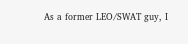As a former LEO/SWAT guy, I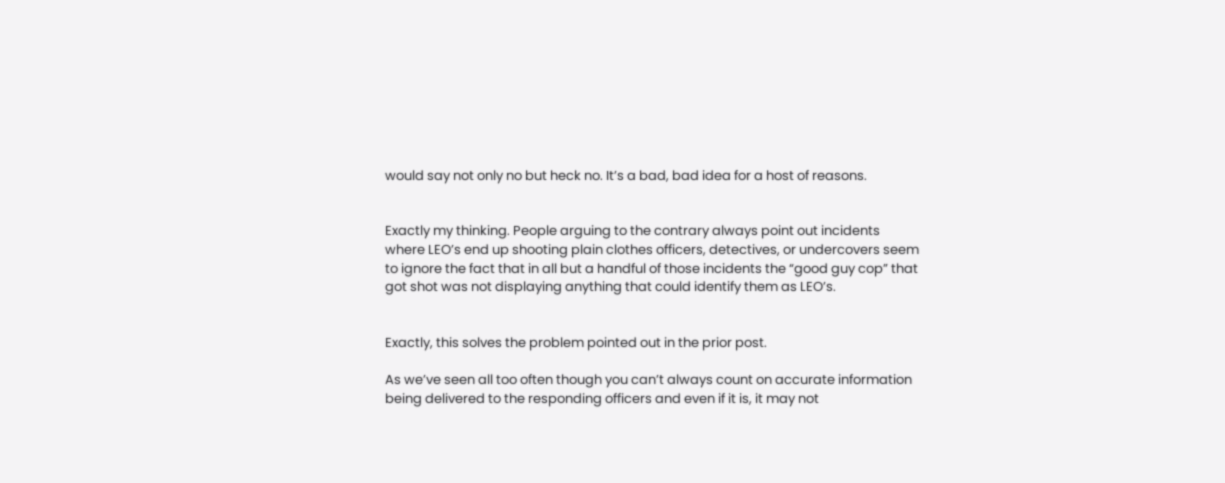would say not only no but heck no. It’s a bad, bad idea for a host of reasons.


Exactly my thinking. People arguing to the contrary always point out incidents where LEO’s end up shooting plain clothes officers, detectives, or undercovers seem to ignore the fact that in all but a handful of those incidents the “good guy cop” that got shot was not displaying anything that could identify them as LEO’s.


Exactly, this solves the problem pointed out in the prior post.

As we’ve seen all too often though you can’t always count on accurate information being delivered to the responding officers and even if it is, it may not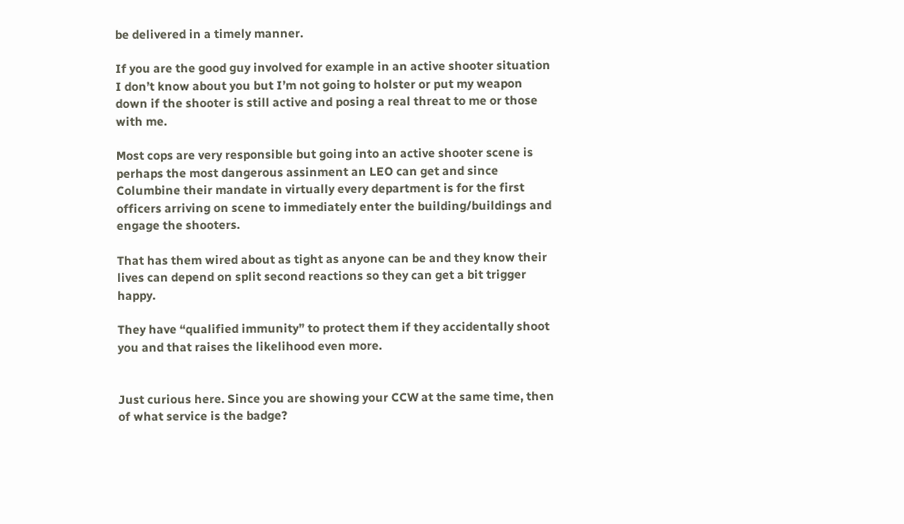be delivered in a timely manner.

If you are the good guy involved for example in an active shooter situation I don’t know about you but I’m not going to holster or put my weapon down if the shooter is still active and posing a real threat to me or those with me.

Most cops are very responsible but going into an active shooter scene is perhaps the most dangerous assinment an LEO can get and since Columbine their mandate in virtually every department is for the first officers arriving on scene to immediately enter the building/buildings and engage the shooters.

That has them wired about as tight as anyone can be and they know their lives can depend on split second reactions so they can get a bit trigger happy.

They have “qualified immunity” to protect them if they accidentally shoot you and that raises the likelihood even more.


Just curious here. Since you are showing your CCW at the same time, then of what service is the badge?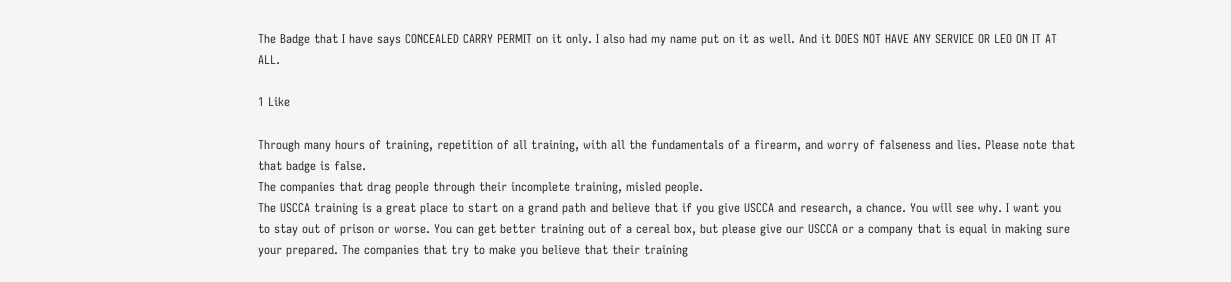The Badge that I have says CONCEALED CARRY PERMIT on it only. I also had my name put on it as well. And it DOES NOT HAVE ANY SERVICE OR LEO ON IT AT ALL.

1 Like

Through many hours of training, repetition of all training, with all the fundamentals of a firearm, and worry of falseness and lies. Please note that that badge is false.
The companies that drag people through their incomplete training, misled people.
The USCCA training is a great place to start on a grand path and believe that if you give USCCA and research, a chance. You will see why. I want you to stay out of prison or worse. You can get better training out of a cereal box, but please give our USCCA or a company that is equal in making sure your prepared. The companies that try to make you believe that their training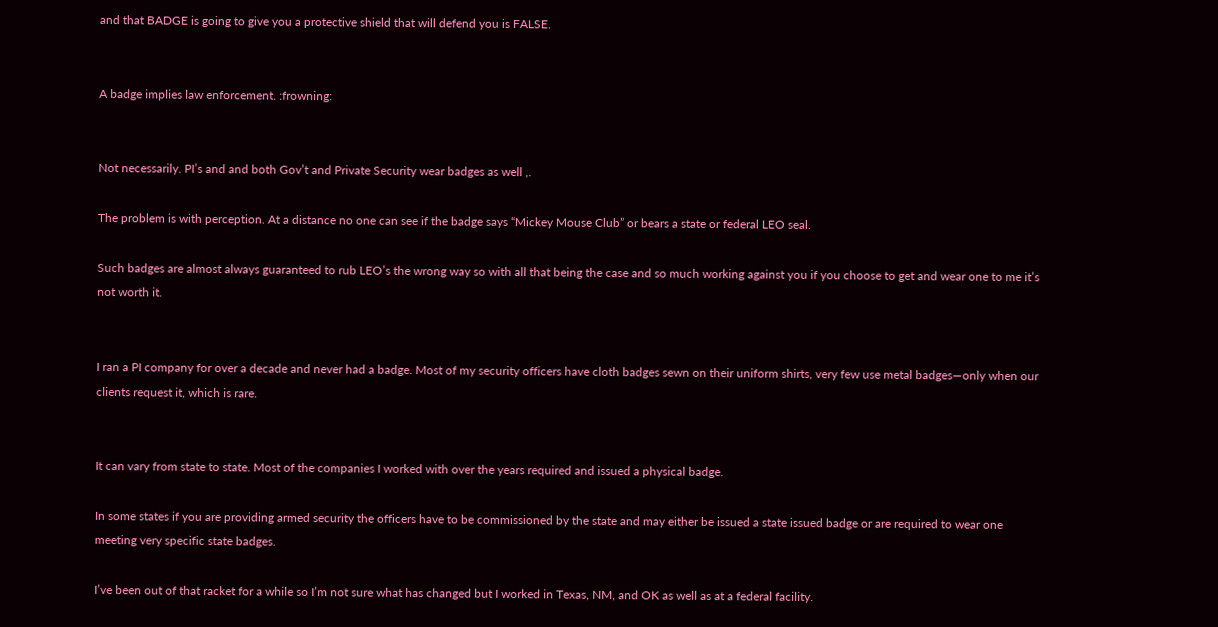and that BADGE is going to give you a protective shield that will defend you is FALSE.


A badge implies law enforcement. :frowning:


Not necessarily. PI’s and and both Gov’t and Private Security wear badges as well ,.

The problem is with perception. At a distance no one can see if the badge says “Mickey Mouse Club” or bears a state or federal LEO seal.

Such badges are almost always guaranteed to rub LEO’s the wrong way so with all that being the case and so much working against you if you choose to get and wear one to me it’s not worth it.


I ran a PI company for over a decade and never had a badge. Most of my security officers have cloth badges sewn on their uniform shirts, very few use metal badges—only when our clients request it, which is rare.


It can vary from state to state. Most of the companies I worked with over the years required and issued a physical badge.

In some states if you are providing armed security the officers have to be commissioned by the state and may either be issued a state issued badge or are required to wear one meeting very specific state badges.

I’ve been out of that racket for a while so I’m not sure what has changed but I worked in Texas, NM, and OK as well as at a federal facility.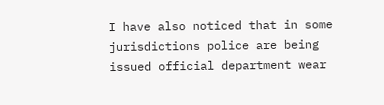I have also noticed that in some jurisdictions police are being issued official department wear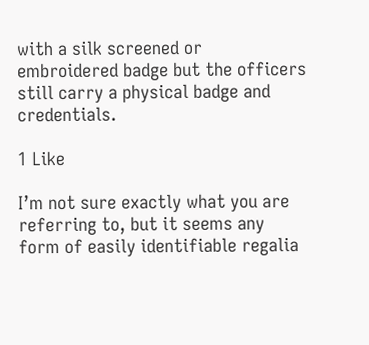with a silk screened or embroidered badge but the officers still carry a physical badge and credentials.

1 Like

I’m not sure exactly what you are referring to, but it seems any form of easily identifiable regalia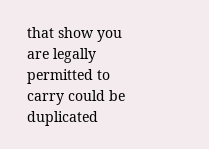that show you are legally permitted to carry could be duplicated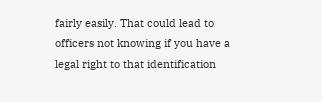fairly easily. That could lead to officers not knowing if you have a legal right to that identification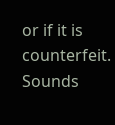or if it is counterfeit.
Sounds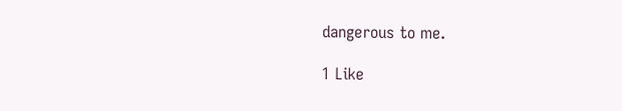dangerous to me.

1 Like